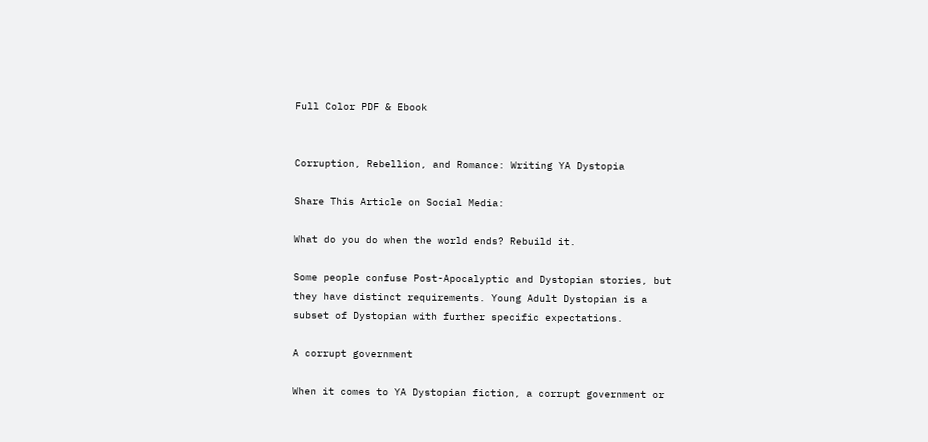Full Color PDF & Ebook


Corruption, Rebellion, and Romance: Writing YA Dystopia

Share This Article on Social Media:

What do you do when the world ends? Rebuild it.

Some people confuse Post-Apocalyptic and Dystopian stories, but they have distinct requirements. Young Adult Dystopian is a subset of Dystopian with further specific expectations.

A corrupt government

When it comes to YA Dystopian fiction, a corrupt government or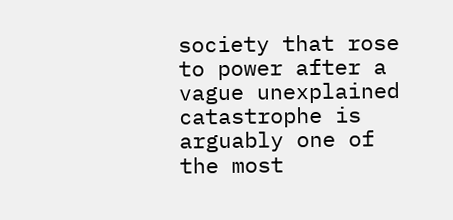society that rose to power after a vague unexplained catastrophe is arguably one of the most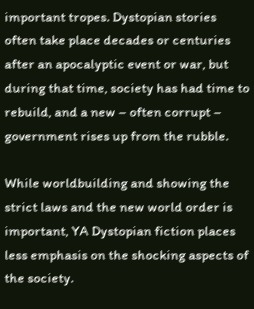important tropes. Dystopian stories often take place decades or centuries after an apocalyptic event or war, but during that time, society has had time to rebuild, and a new – often corrupt – government rises up from the rubble.

While worldbuilding and showing the strict laws and the new world order is important, YA Dystopian fiction places less emphasis on the shocking aspects of the society.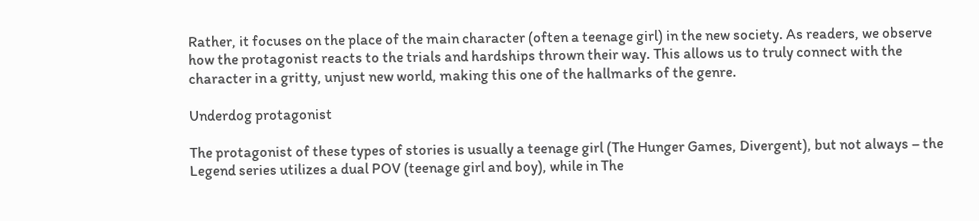Rather, it focuses on the place of the main character (often a teenage girl) in the new society. As readers, we observe how the protagonist reacts to the trials and hardships thrown their way. This allows us to truly connect with the character in a gritty, unjust new world, making this one of the hallmarks of the genre.

Underdog protagonist

The protagonist of these types of stories is usually a teenage girl (The Hunger Games, Divergent), but not always – the Legend series utilizes a dual POV (teenage girl and boy), while in The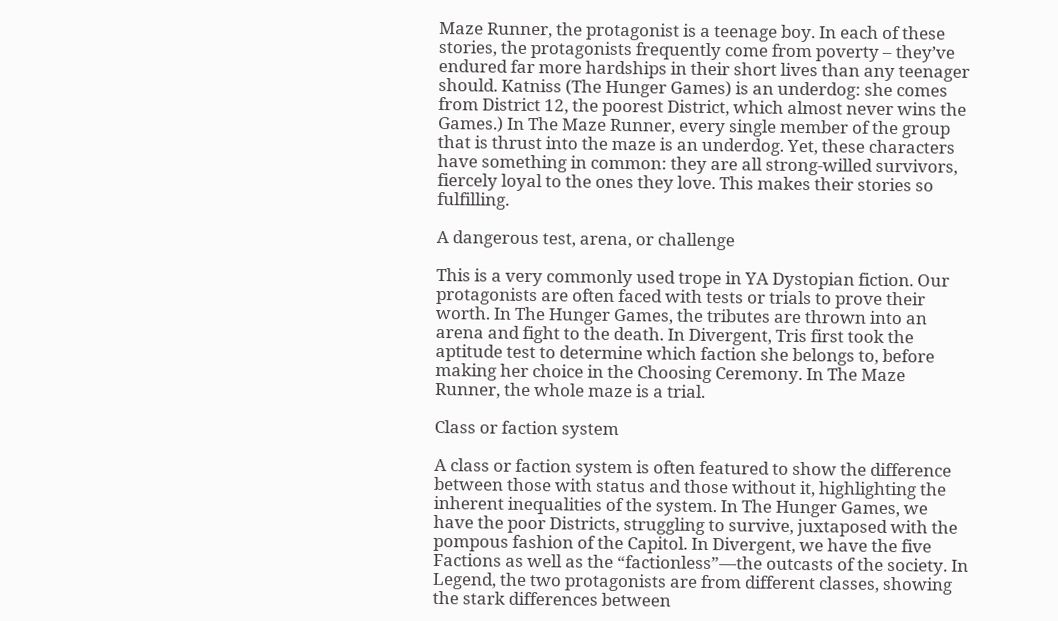Maze Runner, the protagonist is a teenage boy. In each of these stories, the protagonists frequently come from poverty – they’ve endured far more hardships in their short lives than any teenager should. Katniss (The Hunger Games) is an underdog: she comes from District 12, the poorest District, which almost never wins the Games.) In The Maze Runner, every single member of the group that is thrust into the maze is an underdog. Yet, these characters have something in common: they are all strong-willed survivors, fiercely loyal to the ones they love. This makes their stories so fulfilling.

A dangerous test, arena, or challenge

This is a very commonly used trope in YA Dystopian fiction. Our protagonists are often faced with tests or trials to prove their worth. In The Hunger Games, the tributes are thrown into an arena and fight to the death. In Divergent, Tris first took the aptitude test to determine which faction she belongs to, before making her choice in the Choosing Ceremony. In The Maze Runner, the whole maze is a trial.

Class or faction system

A class or faction system is often featured to show the difference between those with status and those without it, highlighting the inherent inequalities of the system. In The Hunger Games, we have the poor Districts, struggling to survive, juxtaposed with the pompous fashion of the Capitol. In Divergent, we have the five Factions as well as the “factionless”—the outcasts of the society. In Legend, the two protagonists are from different classes, showing the stark differences between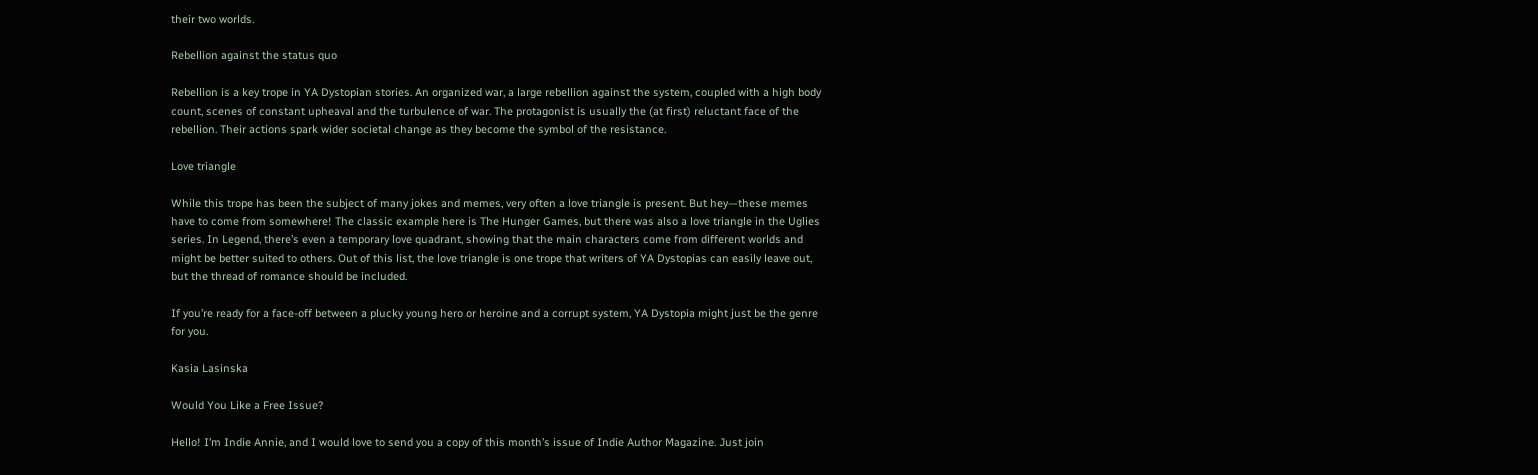their two worlds.

Rebellion against the status quo

Rebellion is a key trope in YA Dystopian stories. An organized war, a large rebellion against the system, coupled with a high body count, scenes of constant upheaval and the turbulence of war. The protagonist is usually the (at first) reluctant face of the rebellion. Their actions spark wider societal change as they become the symbol of the resistance.

Love triangle

While this trope has been the subject of many jokes and memes, very often a love triangle is present. But hey—these memes have to come from somewhere! The classic example here is The Hunger Games, but there was also a love triangle in the Uglies series. In Legend, there’s even a temporary love quadrant, showing that the main characters come from different worlds and might be better suited to others. Out of this list, the love triangle is one trope that writers of YA Dystopias can easily leave out, but the thread of romance should be included.

If you’re ready for a face-off between a plucky young hero or heroine and a corrupt system, YA Dystopia might just be the genre for you.

Kasia Lasinska

Would You Like a Free Issue?

Hello! I’m Indie Annie, and I would love to send you a copy of this month’s issue of Indie Author Magazine. Just join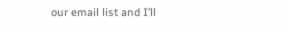our email list and I’ll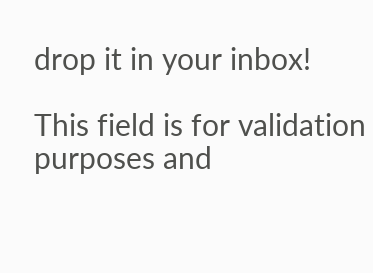drop it in your inbox!

This field is for validation purposes and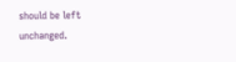should be left unchanged.